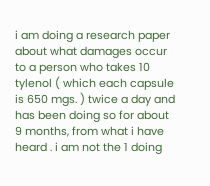i am doing a research paper about what damages occur to a person who takes 10 tylenol ( which each capsule is 650 mgs. ) twice a day and has been doing so for about 9 months, from what i have heard . i am not the 1 doing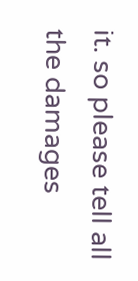it. so please tell all the damages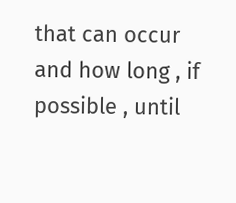that can occur and how long , if possible , until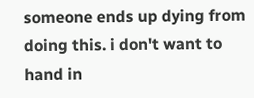someone ends up dying from doing this. i don't want to hand in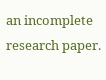an incomplete research paper.